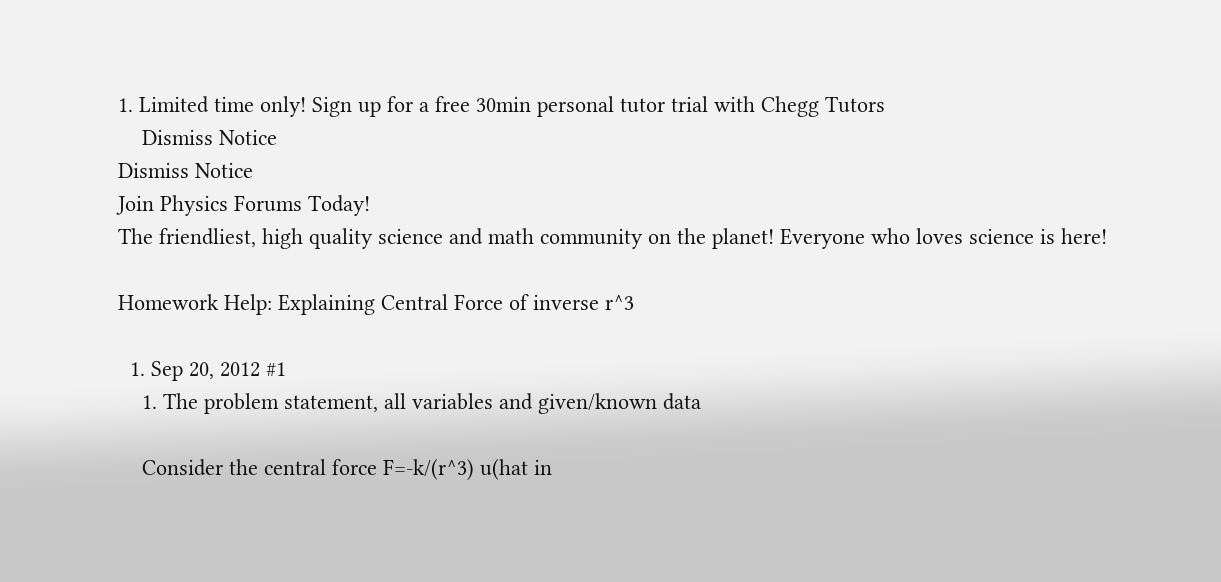1. Limited time only! Sign up for a free 30min personal tutor trial with Chegg Tutors
    Dismiss Notice
Dismiss Notice
Join Physics Forums Today!
The friendliest, high quality science and math community on the planet! Everyone who loves science is here!

Homework Help: Explaining Central Force of inverse r^3

  1. Sep 20, 2012 #1
    1. The problem statement, all variables and given/known data

    Consider the central force F=-k/(r^3) u(hat in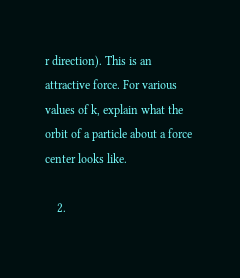r direction). This is an attractive force. For various values of k, explain what the orbit of a particle about a force center looks like.

    2.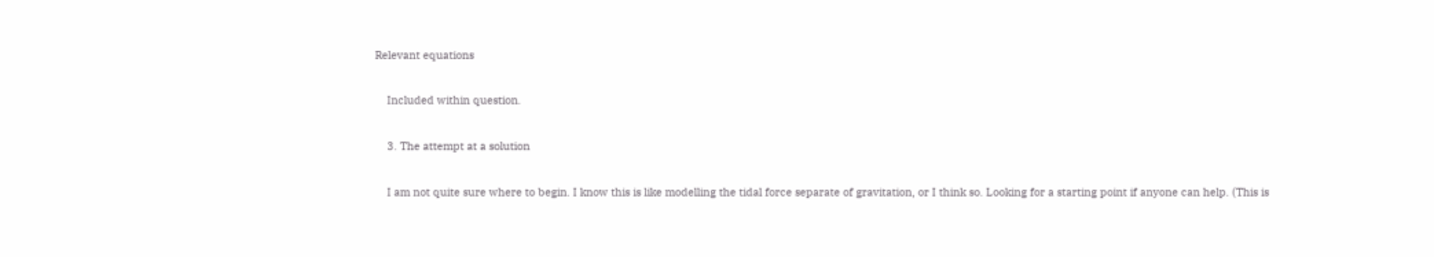Relevant equations

    Included within question.

    3. The attempt at a solution

    I am not quite sure where to begin. I know this is like modelling the tidal force separate of gravitation, or I think so. Looking for a starting point if anyone can help. (This is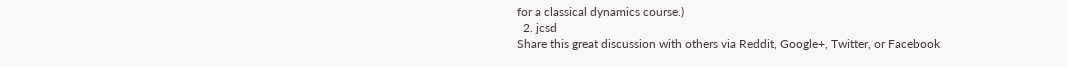for a classical dynamics course.)
  2. jcsd
Share this great discussion with others via Reddit, Google+, Twitter, or Facebook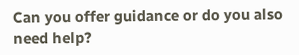Can you offer guidance or do you also need help?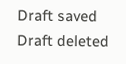Draft saved Draft deleted